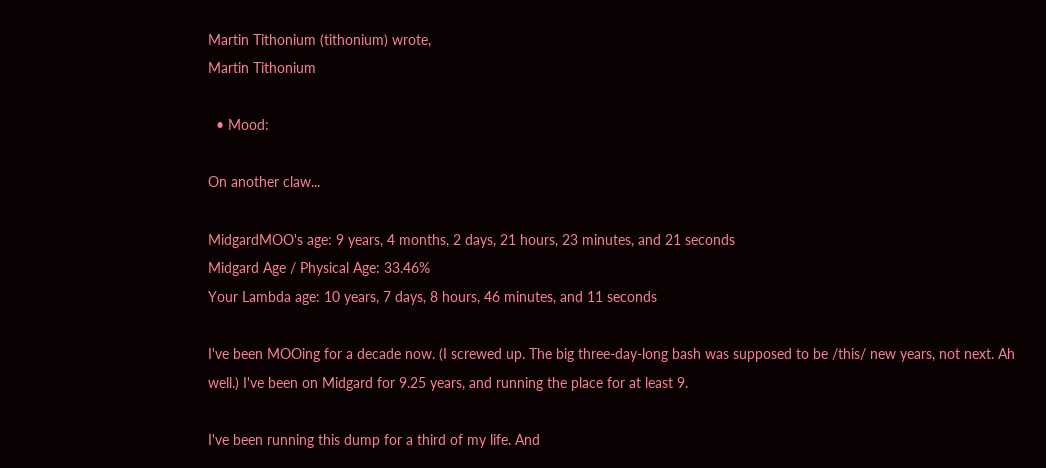Martin Tithonium (tithonium) wrote,
Martin Tithonium

  • Mood:

On another claw...

MidgardMOO's age: 9 years, 4 months, 2 days, 21 hours, 23 minutes, and 21 seconds
Midgard Age / Physical Age: 33.46%
Your Lambda age: 10 years, 7 days, 8 hours, 46 minutes, and 11 seconds

I've been MOOing for a decade now. (I screwed up. The big three-day-long bash was supposed to be /this/ new years, not next. Ah well.) I've been on Midgard for 9.25 years, and running the place for at least 9.

I've been running this dump for a third of my life. And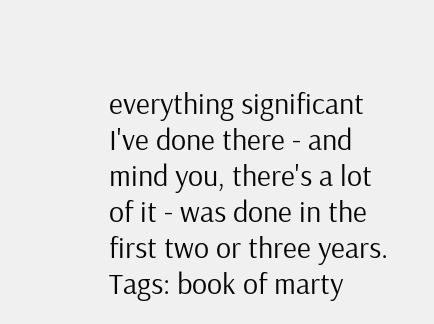everything significant I've done there - and mind you, there's a lot of it - was done in the first two or three years.
Tags: book of marty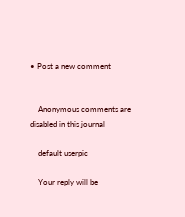• Post a new comment


    Anonymous comments are disabled in this journal

    default userpic

    Your reply will be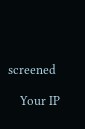screened

    Your IP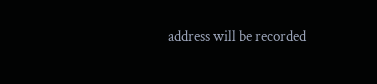address will be recorded